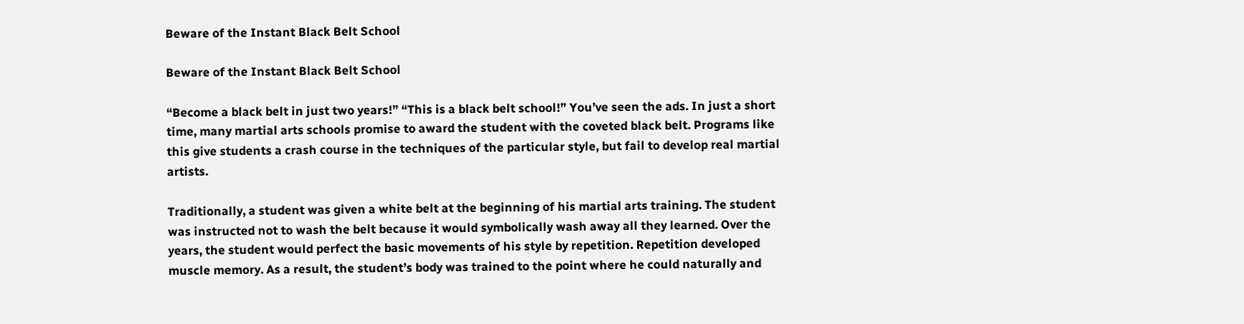Beware of the Instant Black Belt School

Beware of the Instant Black Belt School

“Become a black belt in just two years!” “This is a black belt school!” You’ve seen the ads. In just a short time, many martial arts schools promise to award the student with the coveted black belt. Programs like this give students a crash course in the techniques of the particular style, but fail to develop real martial artists.

Traditionally, a student was given a white belt at the beginning of his martial arts training. The student was instructed not to wash the belt because it would symbolically wash away all they learned. Over the years, the student would perfect the basic movements of his style by repetition. Repetition developed muscle memory. As a result, the student’s body was trained to the point where he could naturally and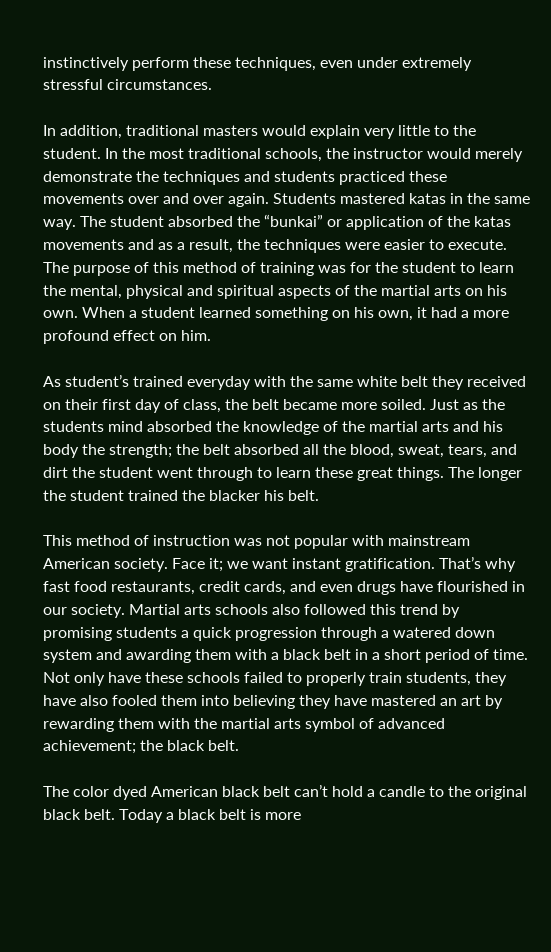instinctively perform these techniques, even under extremely stressful circumstances.

In addition, traditional masters would explain very little to the student. In the most traditional schools, the instructor would merely demonstrate the techniques and students practiced these movements over and over again. Students mastered katas in the same way. The student absorbed the “bunkai” or application of the katas movements and as a result, the techniques were easier to execute. The purpose of this method of training was for the student to learn the mental, physical and spiritual aspects of the martial arts on his own. When a student learned something on his own, it had a more profound effect on him.

As student’s trained everyday with the same white belt they received on their first day of class, the belt became more soiled. Just as the students mind absorbed the knowledge of the martial arts and his body the strength; the belt absorbed all the blood, sweat, tears, and dirt the student went through to learn these great things. The longer the student trained the blacker his belt.

This method of instruction was not popular with mainstream American society. Face it; we want instant gratification. That’s why fast food restaurants, credit cards, and even drugs have flourished in our society. Martial arts schools also followed this trend by promising students a quick progression through a watered down system and awarding them with a black belt in a short period of time. Not only have these schools failed to properly train students, they have also fooled them into believing they have mastered an art by rewarding them with the martial arts symbol of advanced achievement; the black belt.

The color dyed American black belt can’t hold a candle to the original black belt. Today a black belt is more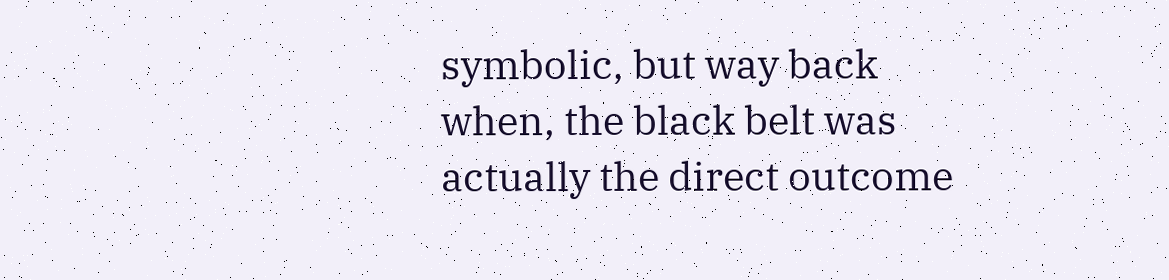symbolic, but way back when, the black belt was actually the direct outcome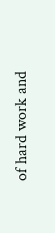of hard work and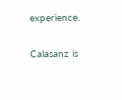experience.

Calasanz is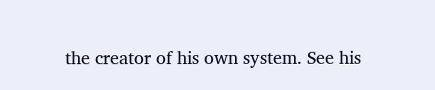the creator of his own system. See his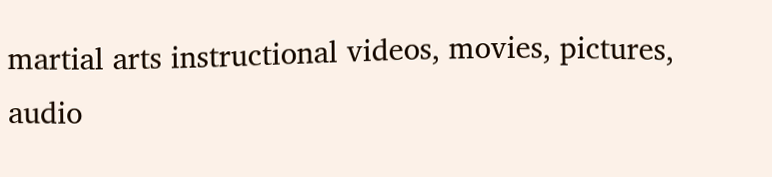martial arts instructional videos, movies, pictures, audio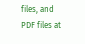files, and PDF files at